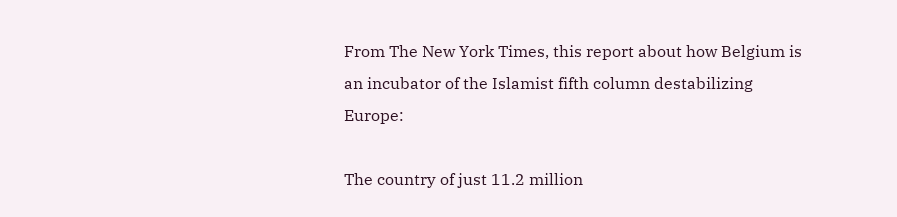From The New York Times, this report about how Belgium is an incubator of the Islamist fifth column destabilizing Europe:

The country of just 11.2 million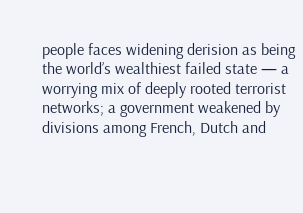people faces widening derision as being the world’s wealthiest failed state — a worrying mix of deeply rooted terrorist networks; a government weakened by divisions among French, Dutch and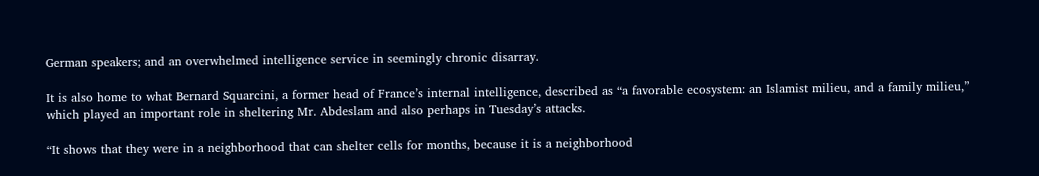German speakers; and an overwhelmed intelligence service in seemingly chronic disarray.

It is also home to what Bernard Squarcini, a former head of France’s internal intelligence, described as “a favorable ecosystem: an Islamist milieu, and a family milieu,” which played an important role in sheltering Mr. Abdeslam and also perhaps in Tuesday’s attacks.

“It shows that they were in a neighborhood that can shelter cells for months, because it is a neighborhood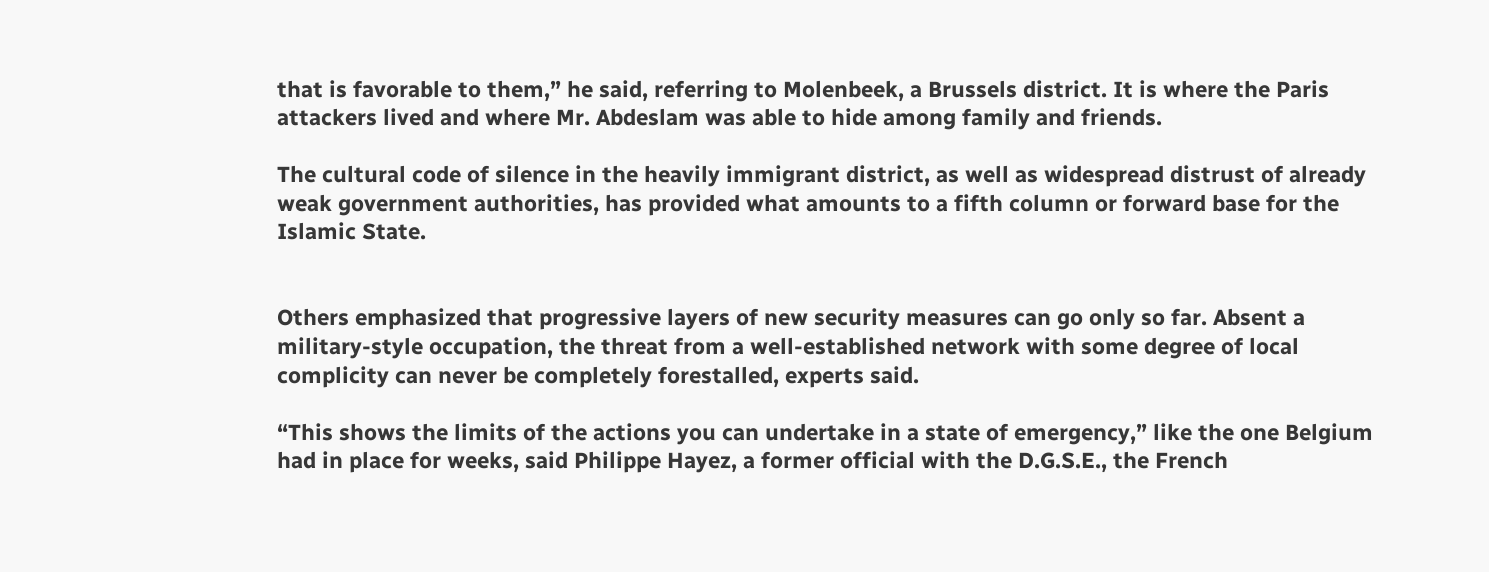that is favorable to them,” he said, referring to Molenbeek, a Brussels district. It is where the Paris attackers lived and where Mr. Abdeslam was able to hide among family and friends.

The cultural code of silence in the heavily immigrant district, as well as widespread distrust of already weak government authorities, has provided what amounts to a fifth column or forward base for the Islamic State.


Others emphasized that progressive layers of new security measures can go only so far. Absent a military-style occupation, the threat from a well-established network with some degree of local complicity can never be completely forestalled, experts said.

“This shows the limits of the actions you can undertake in a state of emergency,” like the one Belgium had in place for weeks, said Philippe Hayez, a former official with the D.G.S.E., the French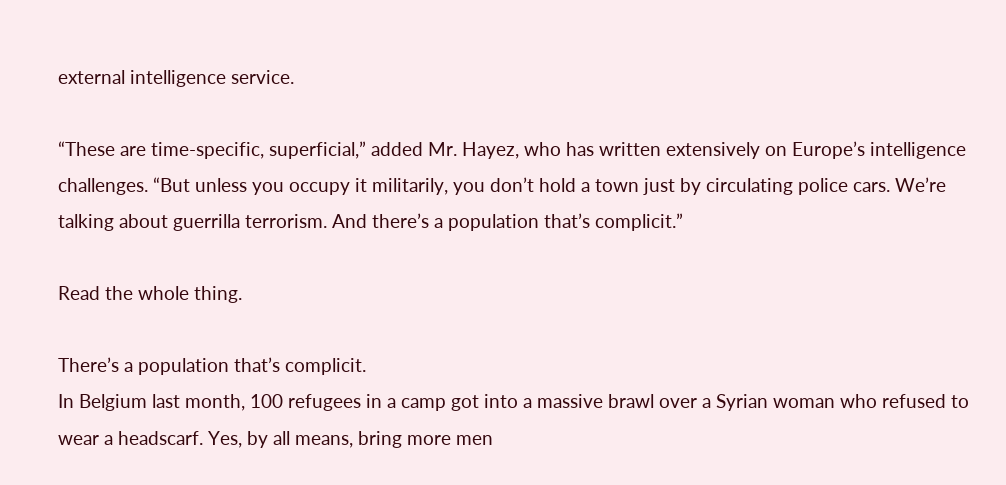external intelligence service.

“These are time-specific, superficial,” added Mr. Hayez, who has written extensively on Europe’s intelligence challenges. “But unless you occupy it militarily, you don’t hold a town just by circulating police cars. We’re talking about guerrilla terrorism. And there’s a population that’s complicit.”

Read the whole thing.

There’s a population that’s complicit.
In Belgium last month, 100 refugees in a camp got into a massive brawl over a Syrian woman who refused to wear a headscarf. Yes, by all means, bring more men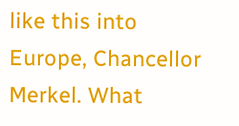like this into Europe, Chancellor Merkel. What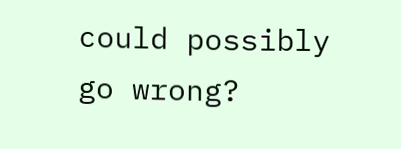could possibly go wrong?